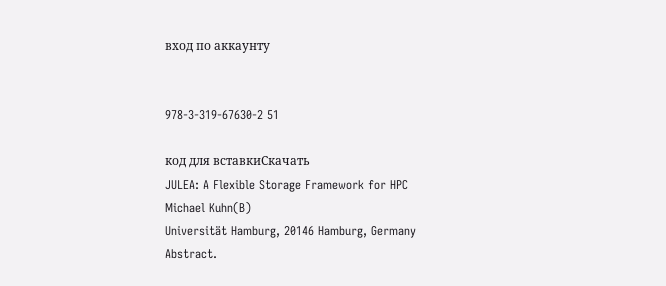вход по аккаунту


978-3-319-67630-2 51

код для вставкиСкачать
JULEA: A Flexible Storage Framework for HPC
Michael Kuhn(B)
Universität Hamburg, 20146 Hamburg, Germany
Abstract.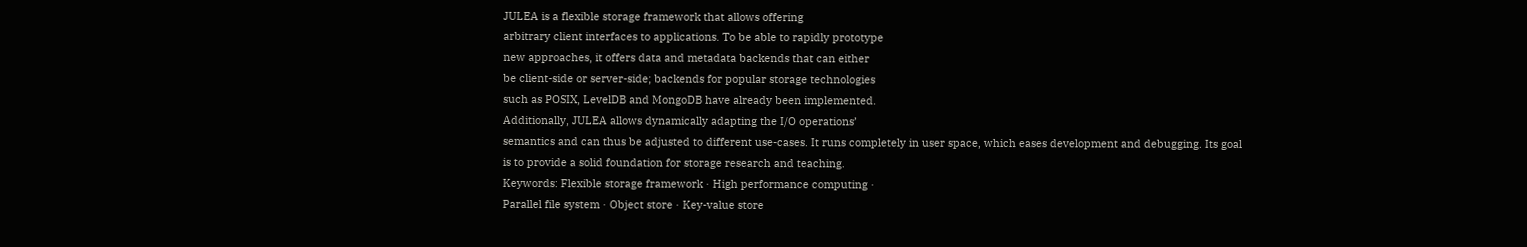JULEA is a flexible storage framework that allows offering
arbitrary client interfaces to applications. To be able to rapidly prototype
new approaches, it offers data and metadata backends that can either
be client-side or server-side; backends for popular storage technologies
such as POSIX, LevelDB and MongoDB have already been implemented.
Additionally, JULEA allows dynamically adapting the I/O operations’
semantics and can thus be adjusted to different use-cases. It runs completely in user space, which eases development and debugging. Its goal
is to provide a solid foundation for storage research and teaching.
Keywords: Flexible storage framework · High performance computing ·
Parallel file system · Object store · Key-value store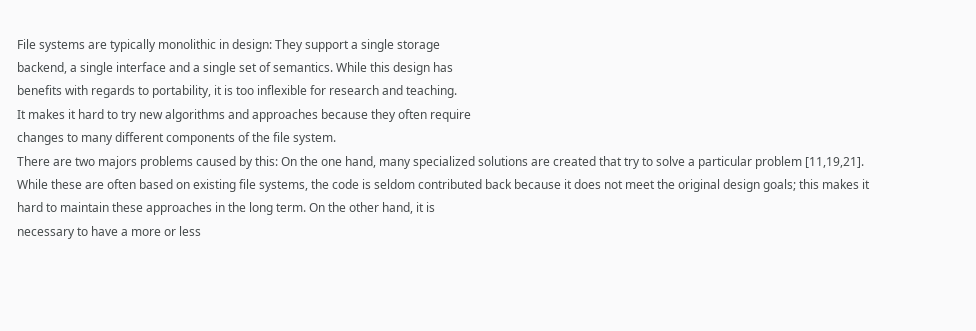File systems are typically monolithic in design: They support a single storage
backend, a single interface and a single set of semantics. While this design has
benefits with regards to portability, it is too inflexible for research and teaching.
It makes it hard to try new algorithms and approaches because they often require
changes to many different components of the file system.
There are two majors problems caused by this: On the one hand, many specialized solutions are created that try to solve a particular problem [11,19,21].
While these are often based on existing file systems, the code is seldom contributed back because it does not meet the original design goals; this makes it
hard to maintain these approaches in the long term. On the other hand, it is
necessary to have a more or less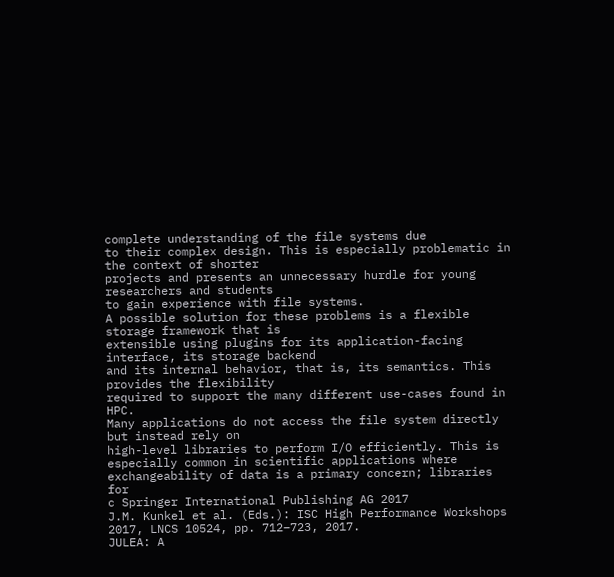complete understanding of the file systems due
to their complex design. This is especially problematic in the context of shorter
projects and presents an unnecessary hurdle for young researchers and students
to gain experience with file systems.
A possible solution for these problems is a flexible storage framework that is
extensible using plugins for its application-facing interface, its storage backend
and its internal behavior, that is, its semantics. This provides the flexibility
required to support the many different use-cases found in HPC.
Many applications do not access the file system directly but instead rely on
high-level libraries to perform I/O efficiently. This is especially common in scientific applications where exchangeability of data is a primary concern; libraries for
c Springer International Publishing AG 2017
J.M. Kunkel et al. (Eds.): ISC High Performance Workshops 2017, LNCS 10524, pp. 712–723, 2017.
JULEA: A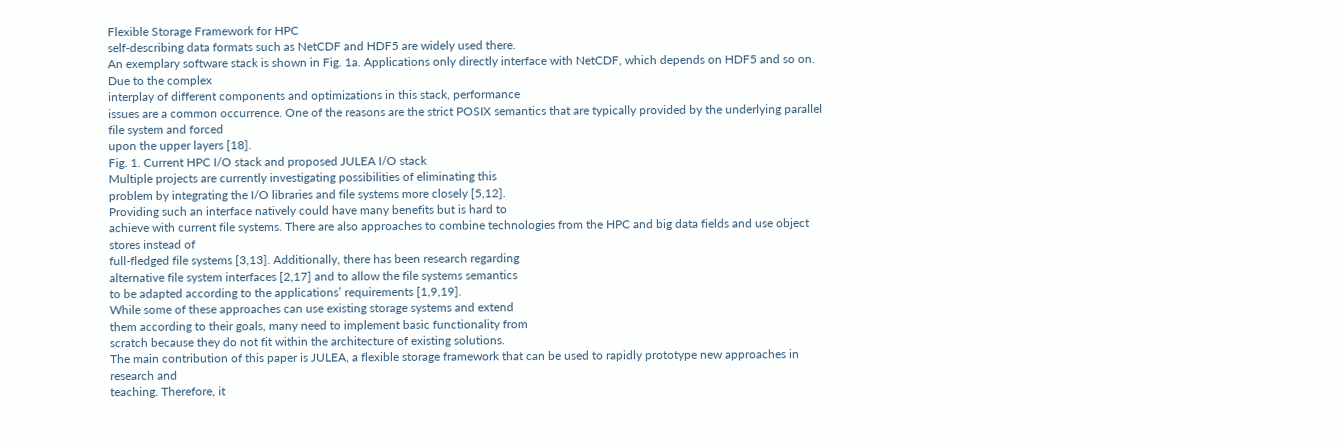Flexible Storage Framework for HPC
self-describing data formats such as NetCDF and HDF5 are widely used there.
An exemplary software stack is shown in Fig. 1a. Applications only directly interface with NetCDF, which depends on HDF5 and so on. Due to the complex
interplay of different components and optimizations in this stack, performance
issues are a common occurrence. One of the reasons are the strict POSIX semantics that are typically provided by the underlying parallel file system and forced
upon the upper layers [18].
Fig. 1. Current HPC I/O stack and proposed JULEA I/O stack
Multiple projects are currently investigating possibilities of eliminating this
problem by integrating the I/O libraries and file systems more closely [5,12].
Providing such an interface natively could have many benefits but is hard to
achieve with current file systems. There are also approaches to combine technologies from the HPC and big data fields and use object stores instead of
full-fledged file systems [3,13]. Additionally, there has been research regarding
alternative file system interfaces [2,17] and to allow the file systems semantics
to be adapted according to the applications’ requirements [1,9,19].
While some of these approaches can use existing storage systems and extend
them according to their goals, many need to implement basic functionality from
scratch because they do not fit within the architecture of existing solutions.
The main contribution of this paper is JULEA, a flexible storage framework that can be used to rapidly prototype new approaches in research and
teaching. Therefore, it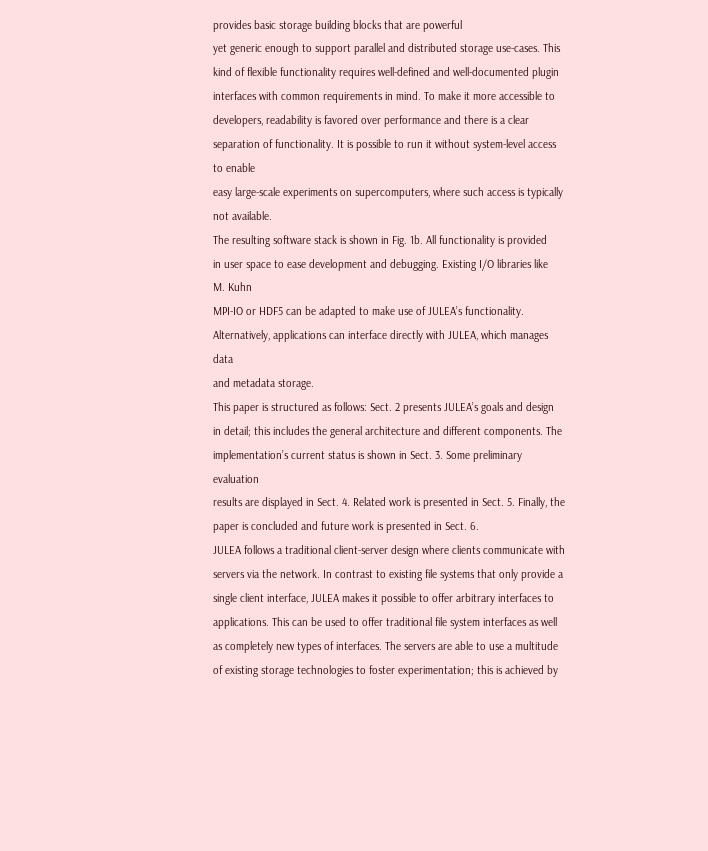provides basic storage building blocks that are powerful
yet generic enough to support parallel and distributed storage use-cases. This
kind of flexible functionality requires well-defined and well-documented plugin
interfaces with common requirements in mind. To make it more accessible to
developers, readability is favored over performance and there is a clear separation of functionality. It is possible to run it without system-level access to enable
easy large-scale experiments on supercomputers, where such access is typically
not available.
The resulting software stack is shown in Fig. 1b. All functionality is provided
in user space to ease development and debugging. Existing I/O libraries like
M. Kuhn
MPI-IO or HDF5 can be adapted to make use of JULEA’s functionality. Alternatively, applications can interface directly with JULEA, which manages data
and metadata storage.
This paper is structured as follows: Sect. 2 presents JULEA’s goals and design
in detail; this includes the general architecture and different components. The
implementation’s current status is shown in Sect. 3. Some preliminary evaluation
results are displayed in Sect. 4. Related work is presented in Sect. 5. Finally, the
paper is concluded and future work is presented in Sect. 6.
JULEA follows a traditional client-server design where clients communicate with
servers via the network. In contrast to existing file systems that only provide a
single client interface, JULEA makes it possible to offer arbitrary interfaces to
applications. This can be used to offer traditional file system interfaces as well
as completely new types of interfaces. The servers are able to use a multitude
of existing storage technologies to foster experimentation; this is achieved by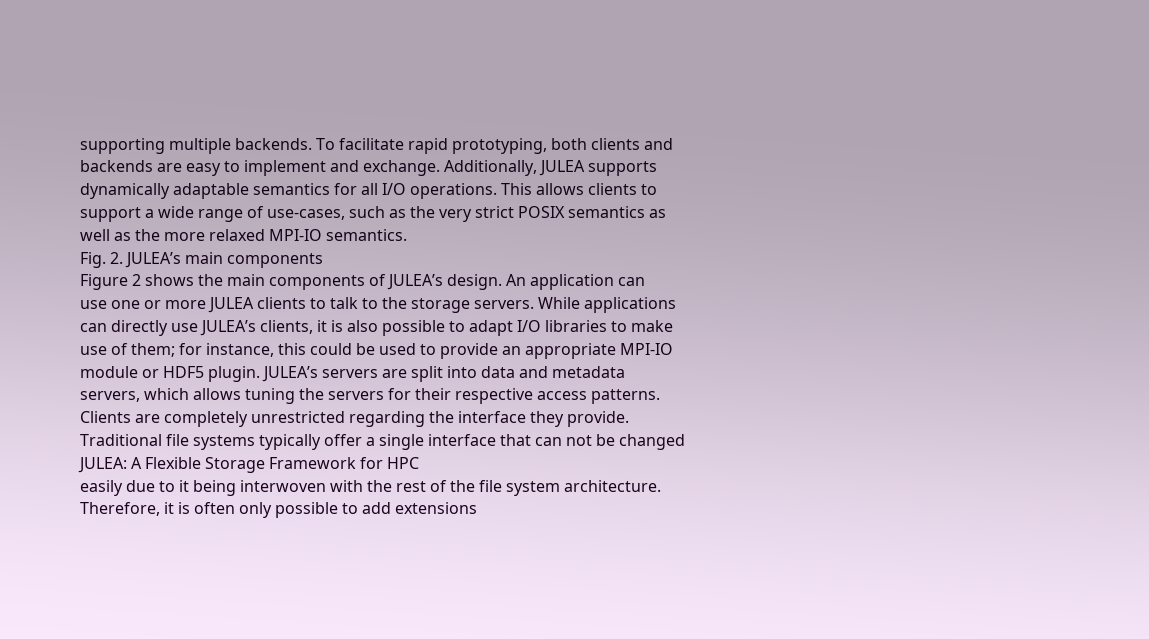supporting multiple backends. To facilitate rapid prototyping, both clients and
backends are easy to implement and exchange. Additionally, JULEA supports
dynamically adaptable semantics for all I/O operations. This allows clients to
support a wide range of use-cases, such as the very strict POSIX semantics as
well as the more relaxed MPI-IO semantics.
Fig. 2. JULEA’s main components
Figure 2 shows the main components of JULEA’s design. An application can
use one or more JULEA clients to talk to the storage servers. While applications
can directly use JULEA’s clients, it is also possible to adapt I/O libraries to make
use of them; for instance, this could be used to provide an appropriate MPI-IO
module or HDF5 plugin. JULEA’s servers are split into data and metadata
servers, which allows tuning the servers for their respective access patterns.
Clients are completely unrestricted regarding the interface they provide. Traditional file systems typically offer a single interface that can not be changed
JULEA: A Flexible Storage Framework for HPC
easily due to it being interwoven with the rest of the file system architecture.
Therefore, it is often only possible to add extensions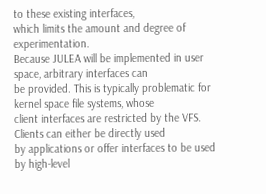to these existing interfaces,
which limits the amount and degree of experimentation.
Because JULEA will be implemented in user space, arbitrary interfaces can
be provided. This is typically problematic for kernel space file systems, whose
client interfaces are restricted by the VFS. Clients can either be directly used
by applications or offer interfaces to be used by high-level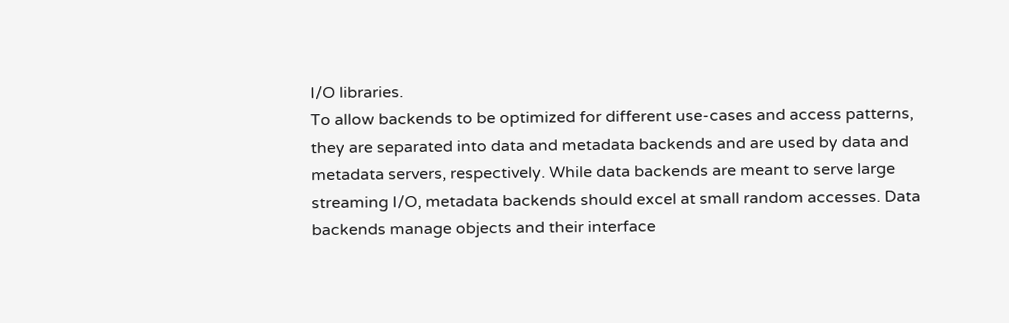I/O libraries.
To allow backends to be optimized for different use-cases and access patterns,
they are separated into data and metadata backends and are used by data and
metadata servers, respectively. While data backends are meant to serve large
streaming I/O, metadata backends should excel at small random accesses. Data
backends manage objects and their interface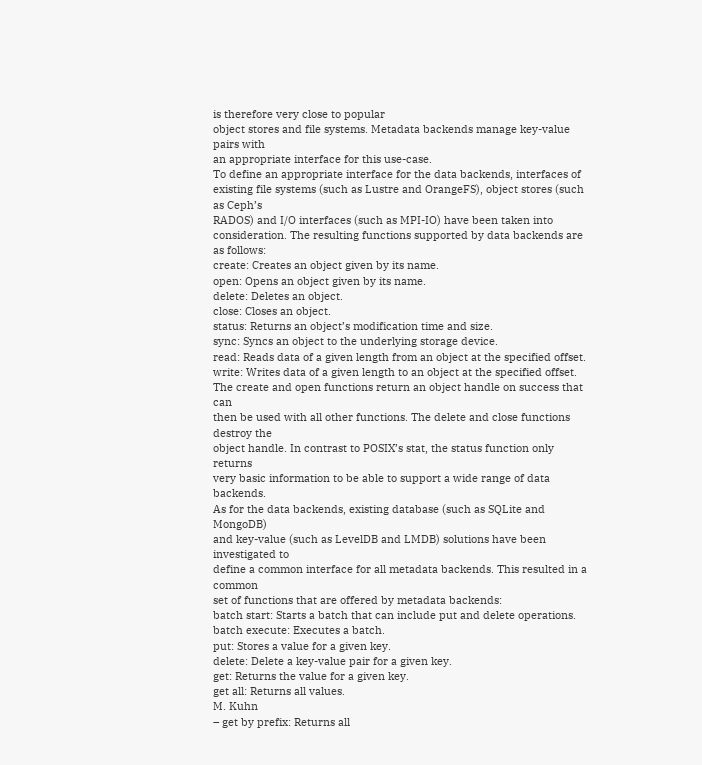is therefore very close to popular
object stores and file systems. Metadata backends manage key-value pairs with
an appropriate interface for this use-case.
To define an appropriate interface for the data backends, interfaces of existing file systems (such as Lustre and OrangeFS), object stores (such as Ceph’s
RADOS) and I/O interfaces (such as MPI-IO) have been taken into consideration. The resulting functions supported by data backends are as follows:
create: Creates an object given by its name.
open: Opens an object given by its name.
delete: Deletes an object.
close: Closes an object.
status: Returns an object’s modification time and size.
sync: Syncs an object to the underlying storage device.
read: Reads data of a given length from an object at the specified offset.
write: Writes data of a given length to an object at the specified offset.
The create and open functions return an object handle on success that can
then be used with all other functions. The delete and close functions destroy the
object handle. In contrast to POSIX’s stat, the status function only returns
very basic information to be able to support a wide range of data backends.
As for the data backends, existing database (such as SQLite and MongoDB)
and key-value (such as LevelDB and LMDB) solutions have been investigated to
define a common interface for all metadata backends. This resulted in a common
set of functions that are offered by metadata backends:
batch start: Starts a batch that can include put and delete operations.
batch execute: Executes a batch.
put: Stores a value for a given key.
delete: Delete a key-value pair for a given key.
get: Returns the value for a given key.
get all: Returns all values.
M. Kuhn
– get by prefix: Returns all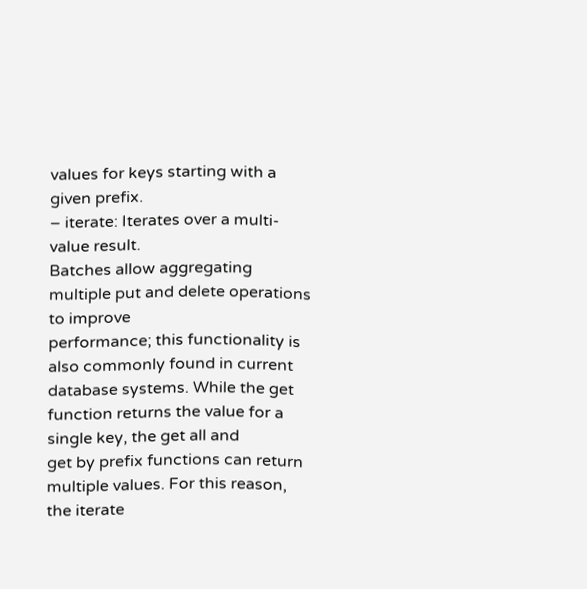values for keys starting with a given prefix.
– iterate: Iterates over a multi-value result.
Batches allow aggregating multiple put and delete operations to improve
performance; this functionality is also commonly found in current database systems. While the get function returns the value for a single key, the get all and
get by prefix functions can return multiple values. For this reason, the iterate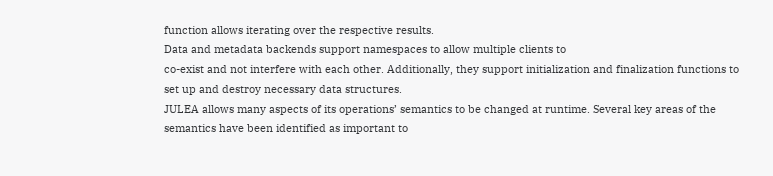function allows iterating over the respective results.
Data and metadata backends support namespaces to allow multiple clients to
co-exist and not interfere with each other. Additionally, they support initialization and finalization functions to set up and destroy necessary data structures.
JULEA allows many aspects of its operations’ semantics to be changed at runtime. Several key areas of the semantics have been identified as important to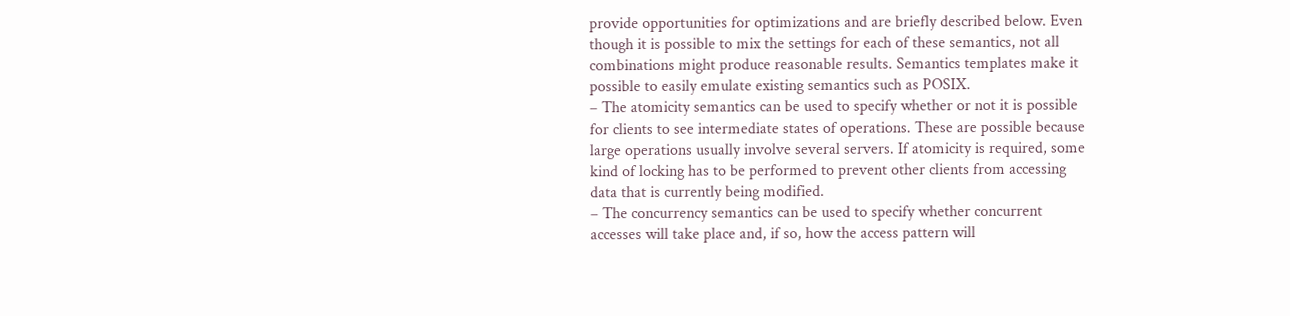provide opportunities for optimizations and are briefly described below. Even
though it is possible to mix the settings for each of these semantics, not all
combinations might produce reasonable results. Semantics templates make it
possible to easily emulate existing semantics such as POSIX.
– The atomicity semantics can be used to specify whether or not it is possible
for clients to see intermediate states of operations. These are possible because
large operations usually involve several servers. If atomicity is required, some
kind of locking has to be performed to prevent other clients from accessing
data that is currently being modified.
– The concurrency semantics can be used to specify whether concurrent
accesses will take place and, if so, how the access pattern will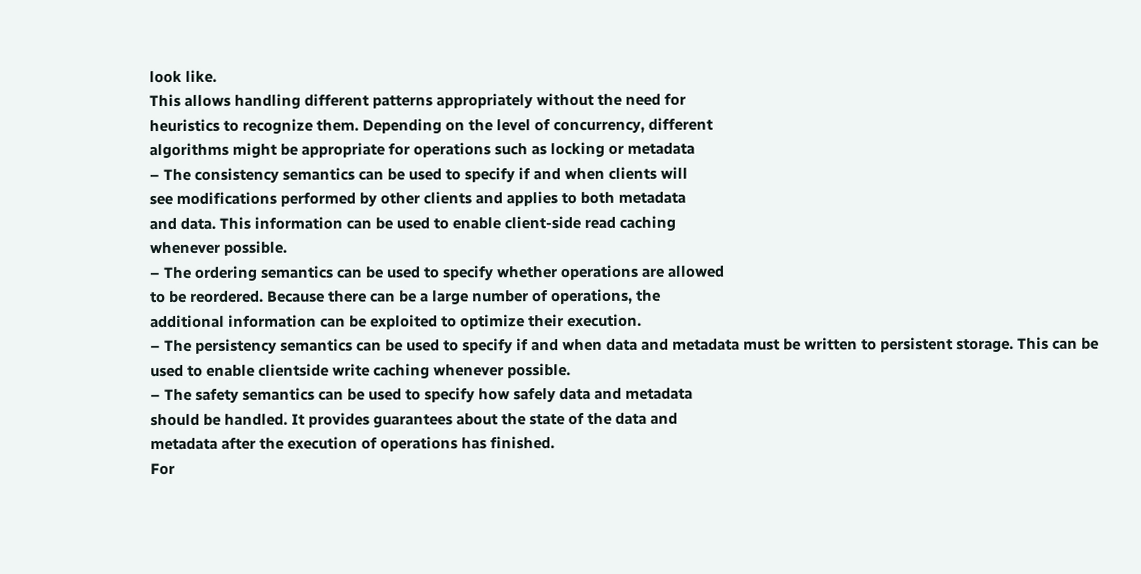look like.
This allows handling different patterns appropriately without the need for
heuristics to recognize them. Depending on the level of concurrency, different
algorithms might be appropriate for operations such as locking or metadata
– The consistency semantics can be used to specify if and when clients will
see modifications performed by other clients and applies to both metadata
and data. This information can be used to enable client-side read caching
whenever possible.
– The ordering semantics can be used to specify whether operations are allowed
to be reordered. Because there can be a large number of operations, the
additional information can be exploited to optimize their execution.
– The persistency semantics can be used to specify if and when data and metadata must be written to persistent storage. This can be used to enable clientside write caching whenever possible.
– The safety semantics can be used to specify how safely data and metadata
should be handled. It provides guarantees about the state of the data and
metadata after the execution of operations has finished.
For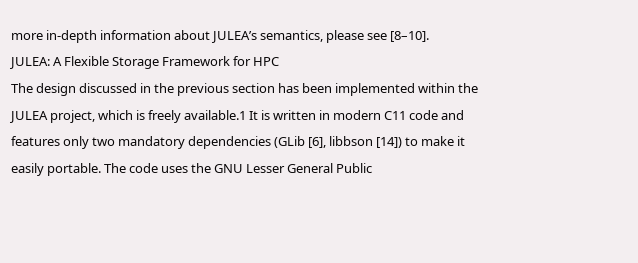more in-depth information about JULEA’s semantics, please see [8–10].
JULEA: A Flexible Storage Framework for HPC
The design discussed in the previous section has been implemented within the
JULEA project, which is freely available.1 It is written in modern C11 code and
features only two mandatory dependencies (GLib [6], libbson [14]) to make it
easily portable. The code uses the GNU Lesser General Public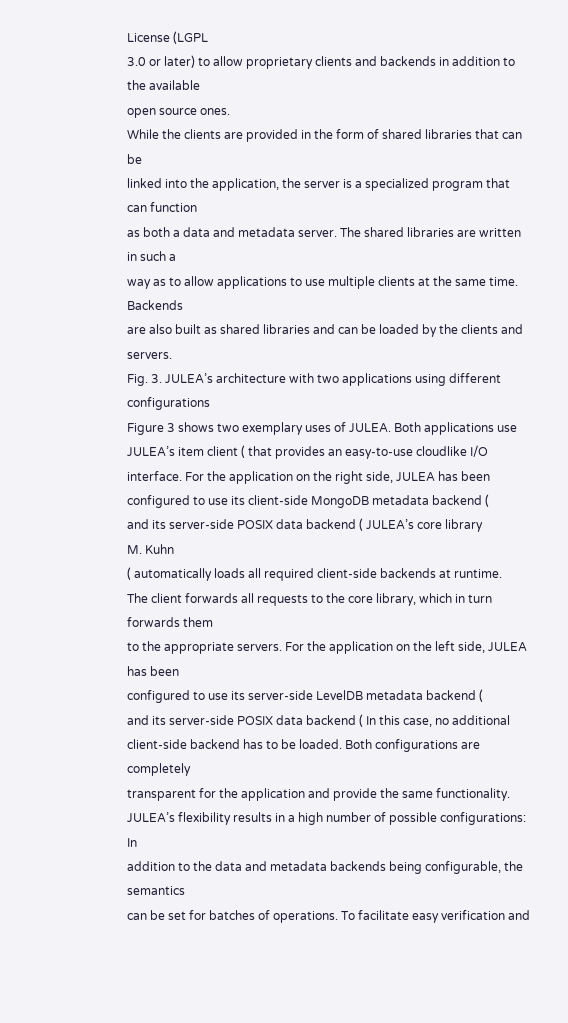License (LGPL
3.0 or later) to allow proprietary clients and backends in addition to the available
open source ones.
While the clients are provided in the form of shared libraries that can be
linked into the application, the server is a specialized program that can function
as both a data and metadata server. The shared libraries are written in such a
way as to allow applications to use multiple clients at the same time. Backends
are also built as shared libraries and can be loaded by the clients and servers.
Fig. 3. JULEA’s architecture with two applications using different configurations
Figure 3 shows two exemplary uses of JULEA. Both applications use
JULEA’s item client ( that provides an easy-to-use cloudlike I/O interface. For the application on the right side, JULEA has been configured to use its client-side MongoDB metadata backend (
and its server-side POSIX data backend ( JULEA’s core library
M. Kuhn
( automatically loads all required client-side backends at runtime.
The client forwards all requests to the core library, which in turn forwards them
to the appropriate servers. For the application on the left side, JULEA has been
configured to use its server-side LevelDB metadata backend (
and its server-side POSIX data backend ( In this case, no additional client-side backend has to be loaded. Both configurations are completely
transparent for the application and provide the same functionality.
JULEA’s flexibility results in a high number of possible configurations: In
addition to the data and metadata backends being configurable, the semantics
can be set for batches of operations. To facilitate easy verification and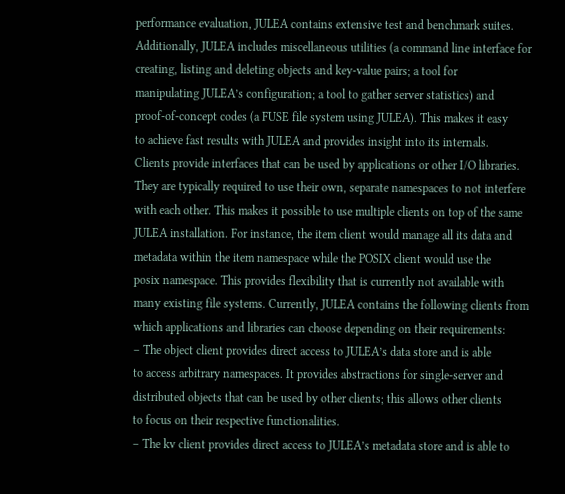performance evaluation, JULEA contains extensive test and benchmark suites.
Additionally, JULEA includes miscellaneous utilities (a command line interface for creating, listing and deleting objects and key-value pairs; a tool for
manipulating JULEA’s configuration; a tool to gather server statistics) and
proof-of-concept codes (a FUSE file system using JULEA). This makes it easy
to achieve fast results with JULEA and provides insight into its internals.
Clients provide interfaces that can be used by applications or other I/O libraries.
They are typically required to use their own, separate namespaces to not interfere
with each other. This makes it possible to use multiple clients on top of the same
JULEA installation. For instance, the item client would manage all its data and
metadata within the item namespace while the POSIX client would use the
posix namespace. This provides flexibility that is currently not available with
many existing file systems. Currently, JULEA contains the following clients from
which applications and libraries can choose depending on their requirements:
– The object client provides direct access to JULEA’s data store and is able
to access arbitrary namespaces. It provides abstractions for single-server and
distributed objects that can be used by other clients; this allows other clients
to focus on their respective functionalities.
– The kv client provides direct access to JULEA’s metadata store and is able to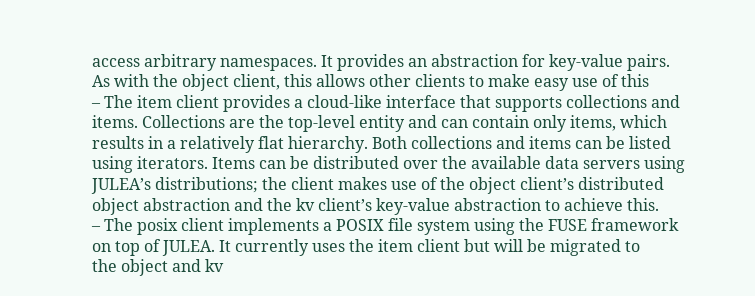access arbitrary namespaces. It provides an abstraction for key-value pairs.
As with the object client, this allows other clients to make easy use of this
– The item client provides a cloud-like interface that supports collections and
items. Collections are the top-level entity and can contain only items, which
results in a relatively flat hierarchy. Both collections and items can be listed
using iterators. Items can be distributed over the available data servers using
JULEA’s distributions; the client makes use of the object client’s distributed
object abstraction and the kv client’s key-value abstraction to achieve this.
– The posix client implements a POSIX file system using the FUSE framework
on top of JULEA. It currently uses the item client but will be migrated to
the object and kv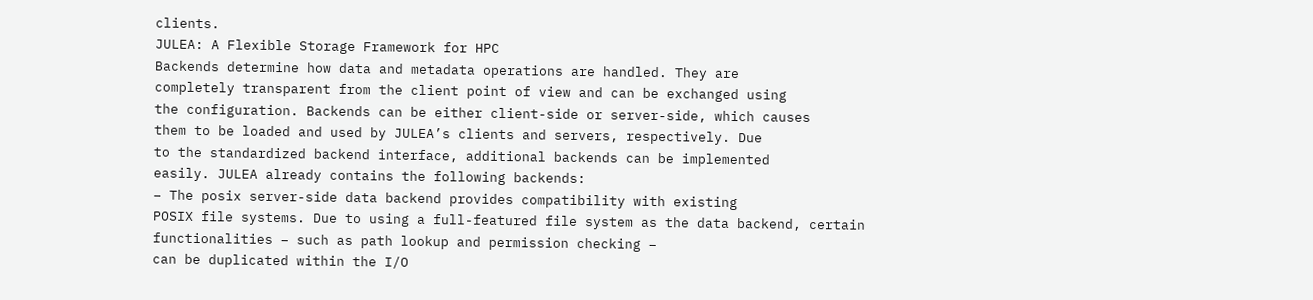clients.
JULEA: A Flexible Storage Framework for HPC
Backends determine how data and metadata operations are handled. They are
completely transparent from the client point of view and can be exchanged using
the configuration. Backends can be either client-side or server-side, which causes
them to be loaded and used by JULEA’s clients and servers, respectively. Due
to the standardized backend interface, additional backends can be implemented
easily. JULEA already contains the following backends:
– The posix server-side data backend provides compatibility with existing
POSIX file systems. Due to using a full-featured file system as the data backend, certain functionalities – such as path lookup and permission checking –
can be duplicated within the I/O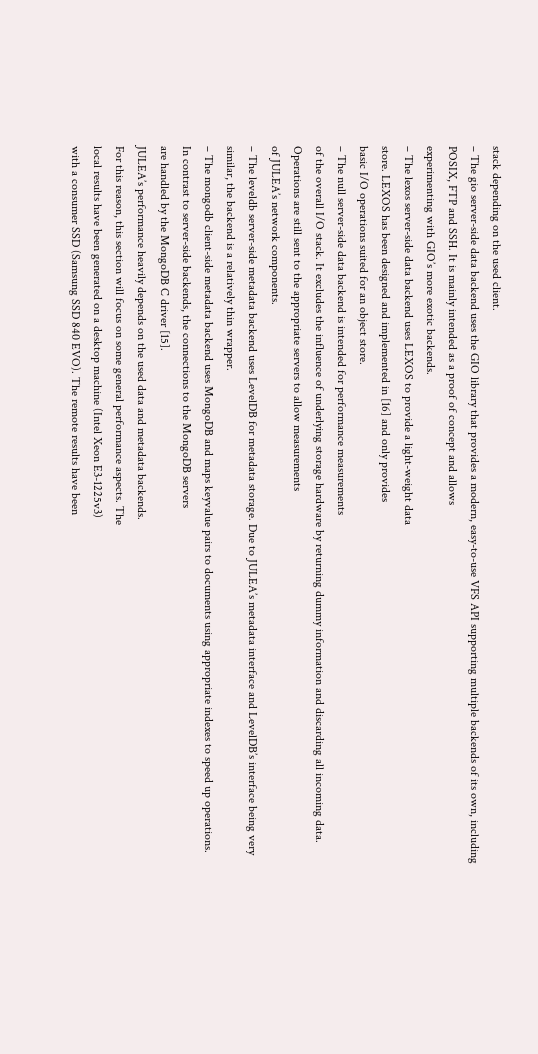stack depending on the used client.
– The gio server-side data backend uses the GIO library that provides a modern, easy-to-use VFS API supporting multiple backends of its own, including
POSIX, FTP and SSH. It is mainly intended as a proof of concept and allows
experimenting with GIO’s more exotic backends.
– The lexos server-side data backend uses LEXOS to provide a light-weight data
store. LEXOS has been designed and implemented in [16] and only provides
basic I/O operations suited for an object store.
– The null server-side data backend is intended for performance measurements
of the overall I/O stack. It excludes the influence of underlying storage hardware by returning dummy information and discarding all incoming data.
Operations are still sent to the appropriate servers to allow measurements
of JULEA’s network components.
– The leveldb server-side metadata backend uses LevelDB for metadata storage. Due to JULEA’s metadata interface and LevelDB’s interface being very
similar, the backend is a relatively thin wrapper.
– The mongodb client-side metadata backend uses MongoDB and maps keyvalue pairs to documents using appropriate indexes to speed up operations.
In contrast to server-side backends, the connections to the MongoDB servers
are handled by the MongoDB C driver [15].
JULEA’s performance heavily depends on the used data and metadata backends.
For this reason, this section will focus on some general performance aspects. The
local results have been generated on a desktop machine (Intel Xeon E3-1225v3)
with a consumer SSD (Samsung SSD 840 EVO). The remote results have been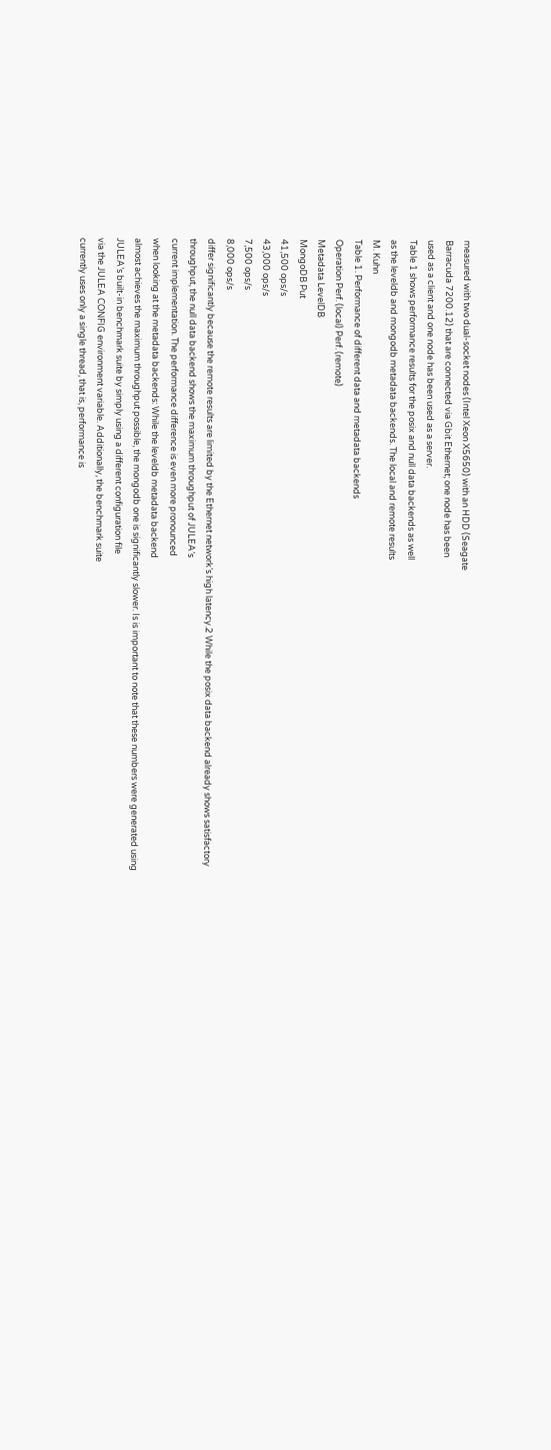measured with two dual-socket nodes (Intel Xeon X5650) with an HDD (Seagate
Barracuda 7200.12) that are connected via Gbit Ethernet; one node has been
used as a client and one node has been used as a server.
Table 1 shows performance results for the posix and null data backends as well
as the leveldb and mongodb metadata backends. The local and remote results
M. Kuhn
Table 1. Performance of different data and metadata backends
Operation Perf. (local) Perf. (remote)
Metadata LevelDB
MongoDB Put
41,500 ops/s
43,000 ops/s
7,500 ops/s
8,000 ops/s
differ significantly because the remote results are limited by the Ethernet network’s high latency.2 While the posix data backend already shows satisfactory
throughput, the null data backend shows the maximum throughput of JULEA’s
current implementation. The performance difference is even more pronounced
when looking at the metadata backends: While the leveldb metadata backend
almost achieves the maximum throughput possible, the mongodb one is significantly slower. Is is important to note that these numbers were generated using
JULEA’s built-in benchmark suite by simply using a different configuration file
via the JULEA CONFIG environment variable. Additionally, the benchmark suite
currently uses only a single thread, that is, performance is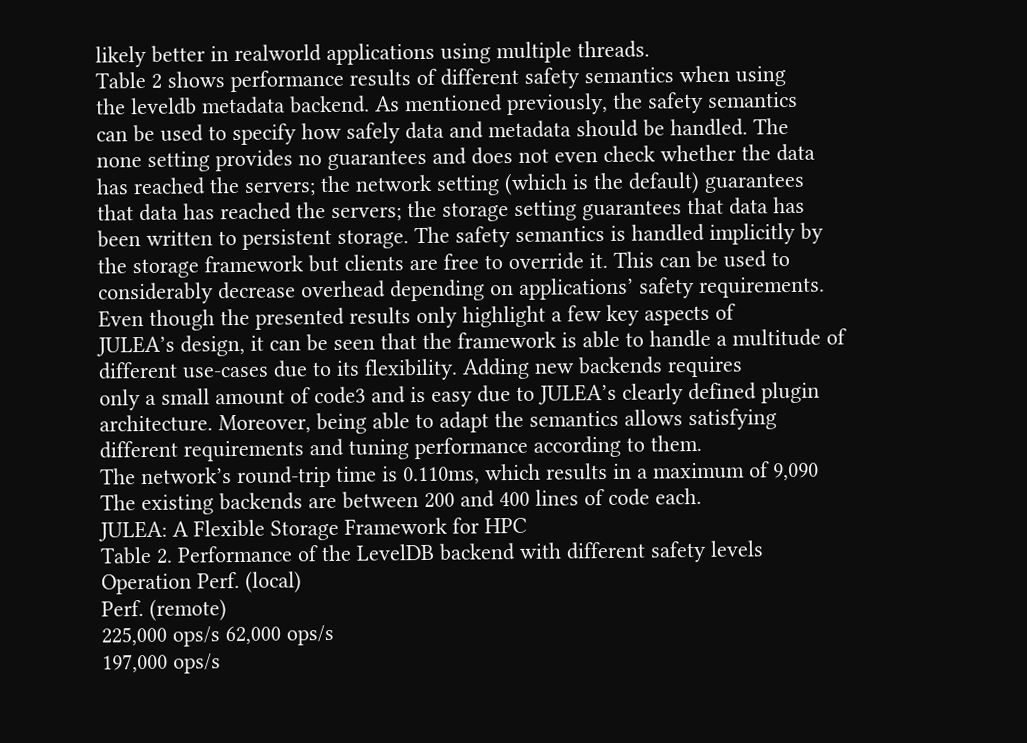likely better in realworld applications using multiple threads.
Table 2 shows performance results of different safety semantics when using
the leveldb metadata backend. As mentioned previously, the safety semantics
can be used to specify how safely data and metadata should be handled. The
none setting provides no guarantees and does not even check whether the data
has reached the servers; the network setting (which is the default) guarantees
that data has reached the servers; the storage setting guarantees that data has
been written to persistent storage. The safety semantics is handled implicitly by
the storage framework but clients are free to override it. This can be used to
considerably decrease overhead depending on applications’ safety requirements.
Even though the presented results only highlight a few key aspects of
JULEA’s design, it can be seen that the framework is able to handle a multitude of different use-cases due to its flexibility. Adding new backends requires
only a small amount of code3 and is easy due to JULEA’s clearly defined plugin architecture. Moreover, being able to adapt the semantics allows satisfying
different requirements and tuning performance according to them.
The network’s round-trip time is 0.110ms, which results in a maximum of 9,090
The existing backends are between 200 and 400 lines of code each.
JULEA: A Flexible Storage Framework for HPC
Table 2. Performance of the LevelDB backend with different safety levels
Operation Perf. (local)
Perf. (remote)
225,000 ops/s 62,000 ops/s
197,000 ops/s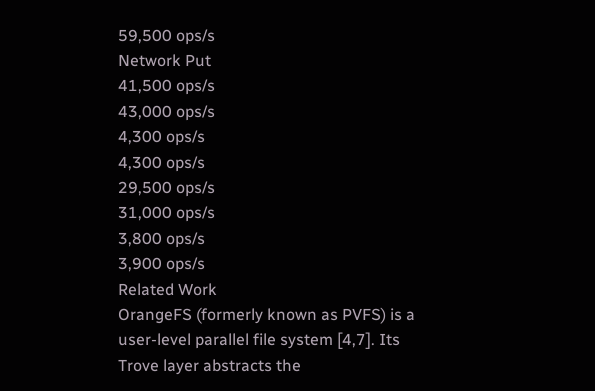59,500 ops/s
Network Put
41,500 ops/s
43,000 ops/s
4,300 ops/s
4,300 ops/s
29,500 ops/s
31,000 ops/s
3,800 ops/s
3,900 ops/s
Related Work
OrangeFS (formerly known as PVFS) is a user-level parallel file system [4,7]. Its
Trove layer abstracts the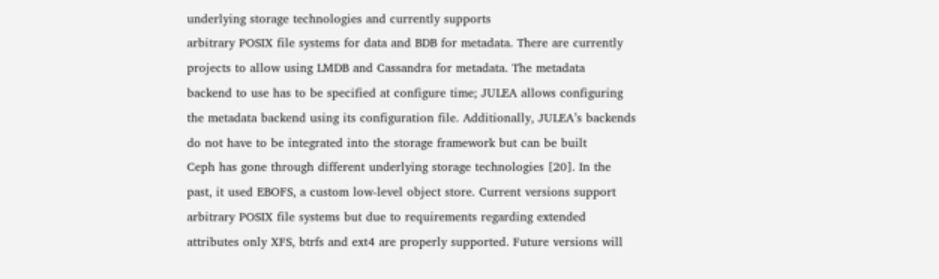underlying storage technologies and currently supports
arbitrary POSIX file systems for data and BDB for metadata. There are currently projects to allow using LMDB and Cassandra for metadata. The metadata
backend to use has to be specified at configure time; JULEA allows configuring
the metadata backend using its configuration file. Additionally, JULEA’s backends do not have to be integrated into the storage framework but can be built
Ceph has gone through different underlying storage technologies [20]. In the
past, it used EBOFS, a custom low-level object store. Current versions support arbitrary POSIX file systems but due to requirements regarding extended
attributes only XFS, btrfs and ext4 are properly supported. Future versions will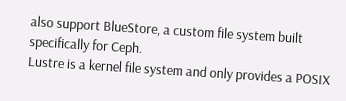also support BlueStore, a custom file system built specifically for Ceph.
Lustre is a kernel file system and only provides a POSIX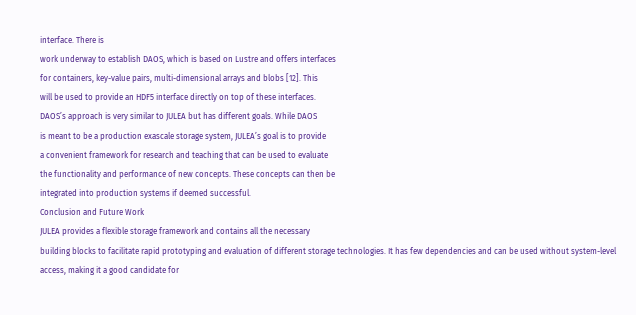interface. There is
work underway to establish DAOS, which is based on Lustre and offers interfaces
for containers, key-value pairs, multi-dimensional arrays and blobs [12]. This
will be used to provide an HDF5 interface directly on top of these interfaces.
DAOS’s approach is very similar to JULEA but has different goals. While DAOS
is meant to be a production exascale storage system, JULEA’s goal is to provide
a convenient framework for research and teaching that can be used to evaluate
the functionality and performance of new concepts. These concepts can then be
integrated into production systems if deemed successful.
Conclusion and Future Work
JULEA provides a flexible storage framework and contains all the necessary
building blocks to facilitate rapid prototyping and evaluation of different storage technologies. It has few dependencies and can be used without system-level
access, making it a good candidate for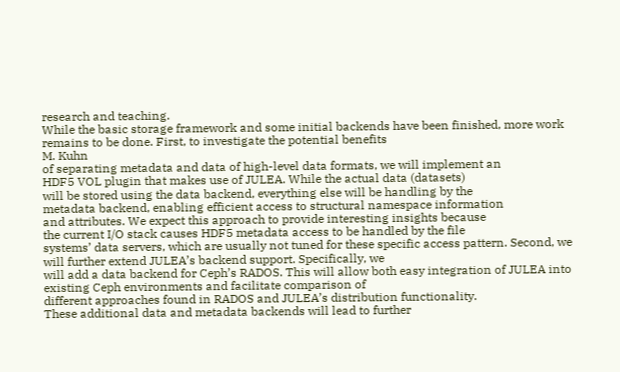research and teaching.
While the basic storage framework and some initial backends have been finished, more work remains to be done. First, to investigate the potential benefits
M. Kuhn
of separating metadata and data of high-level data formats, we will implement an
HDF5 VOL plugin that makes use of JULEA. While the actual data (datasets)
will be stored using the data backend, everything else will be handling by the
metadata backend, enabling efficient access to structural namespace information
and attributes. We expect this approach to provide interesting insights because
the current I/O stack causes HDF5 metadata access to be handled by the file
systems’ data servers, which are usually not tuned for these specific access pattern. Second, we will further extend JULEA’s backend support. Specifically, we
will add a data backend for Ceph’s RADOS. This will allow both easy integration of JULEA into existing Ceph environments and facilitate comparison of
different approaches found in RADOS and JULEA’s distribution functionality.
These additional data and metadata backends will lead to further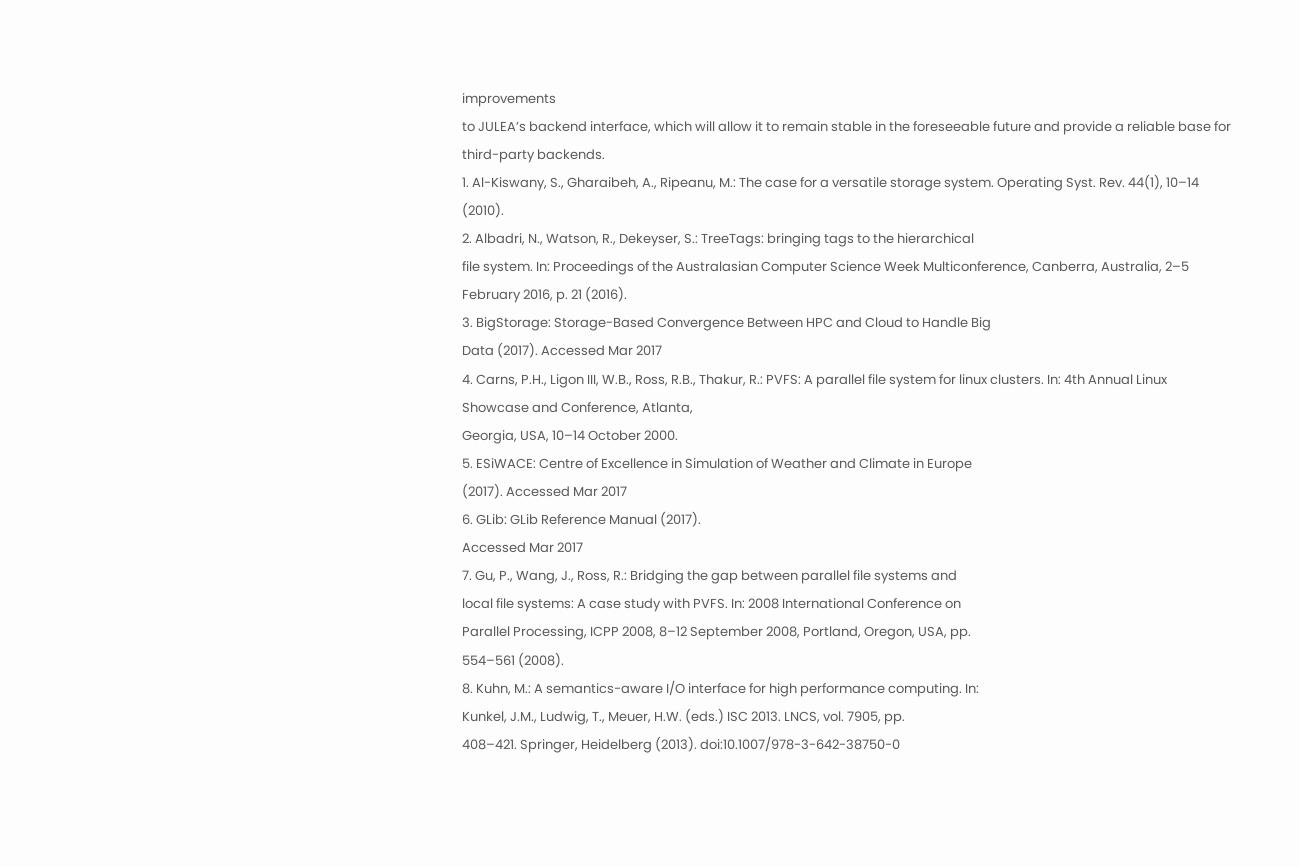improvements
to JULEA’s backend interface, which will allow it to remain stable in the foreseeable future and provide a reliable base for third-party backends.
1. Al-Kiswany, S., Gharaibeh, A., Ripeanu, M.: The case for a versatile storage system. Operating Syst. Rev. 44(1), 10–14 (2010).
2. Albadri, N., Watson, R., Dekeyser, S.: TreeTags: bringing tags to the hierarchical
file system. In: Proceedings of the Australasian Computer Science Week Multiconference, Canberra, Australia, 2–5 February 2016, p. 21 (2016).
3. BigStorage: Storage-Based Convergence Between HPC and Cloud to Handle Big
Data (2017). Accessed Mar 2017
4. Carns, P.H., Ligon III, W.B., Ross, R.B., Thakur, R.: PVFS: A parallel file system for linux clusters. In: 4th Annual Linux Showcase and Conference, Atlanta,
Georgia, USA, 10–14 October 2000.
5. ESiWACE: Centre of Excellence in Simulation of Weather and Climate in Europe
(2017). Accessed Mar 2017
6. GLib: GLib Reference Manual (2017).
Accessed Mar 2017
7. Gu, P., Wang, J., Ross, R.: Bridging the gap between parallel file systems and
local file systems: A case study with PVFS. In: 2008 International Conference on
Parallel Processing, ICPP 2008, 8–12 September 2008, Portland, Oregon, USA, pp.
554–561 (2008).
8. Kuhn, M.: A semantics-aware I/O interface for high performance computing. In:
Kunkel, J.M., Ludwig, T., Meuer, H.W. (eds.) ISC 2013. LNCS, vol. 7905, pp.
408–421. Springer, Heidelberg (2013). doi:10.1007/978-3-642-38750-0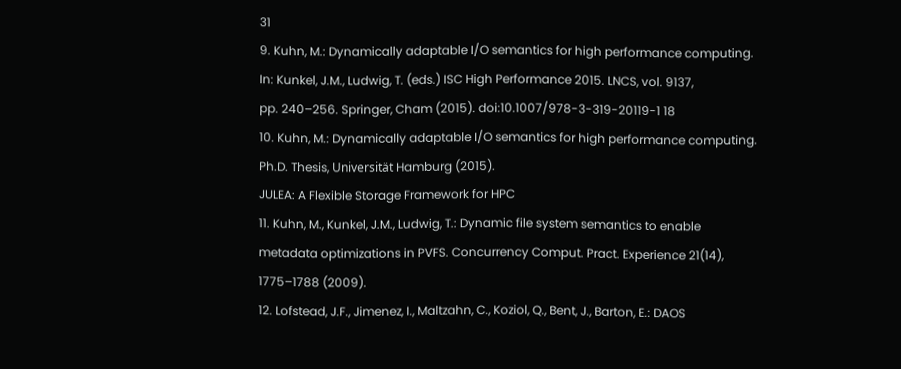31
9. Kuhn, M.: Dynamically adaptable I/O semantics for high performance computing.
In: Kunkel, J.M., Ludwig, T. (eds.) ISC High Performance 2015. LNCS, vol. 9137,
pp. 240–256. Springer, Cham (2015). doi:10.1007/978-3-319-20119-1 18
10. Kuhn, M.: Dynamically adaptable I/O semantics for high performance computing. Ph.D. Thesis, Universität Hamburg (2015).
JULEA: A Flexible Storage Framework for HPC
11. Kuhn, M., Kunkel, J.M., Ludwig, T.: Dynamic file system semantics to enable
metadata optimizations in PVFS. Concurrency Comput. Pract. Experience 21(14),
1775–1788 (2009).
12. Lofstead, J.F., Jimenez, I., Maltzahn, C., Koziol, Q., Bent, J., Barton, E.: DAOS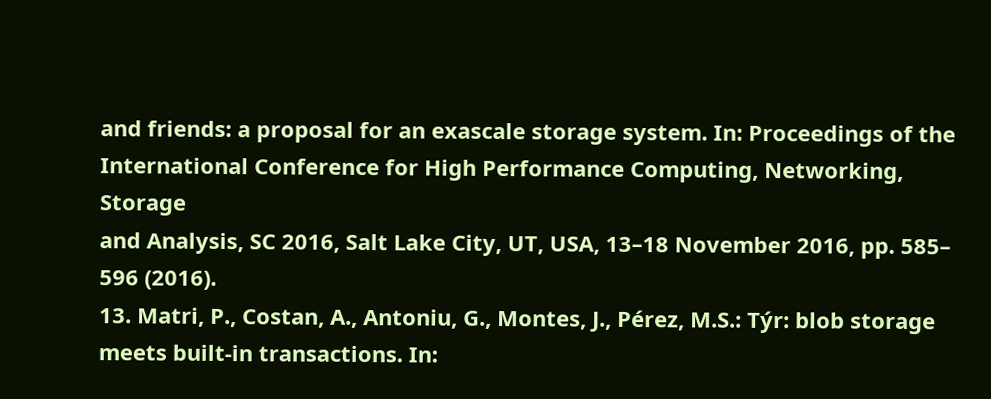and friends: a proposal for an exascale storage system. In: Proceedings of the
International Conference for High Performance Computing, Networking, Storage
and Analysis, SC 2016, Salt Lake City, UT, USA, 13–18 November 2016, pp. 585–
596 (2016).
13. Matri, P., Costan, A., Antoniu, G., Montes, J., Pérez, M.S.: Týr: blob storage
meets built-in transactions. In: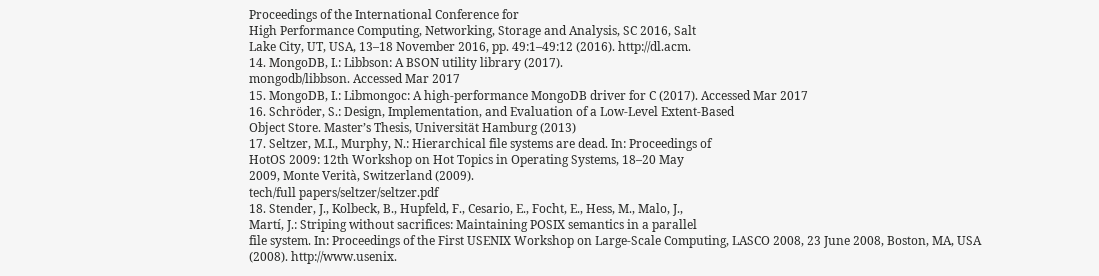Proceedings of the International Conference for
High Performance Computing, Networking, Storage and Analysis, SC 2016, Salt
Lake City, UT, USA, 13–18 November 2016, pp. 49:1–49:12 (2016). http://dl.acm.
14. MongoDB, I.: Libbson: A BSON utility library (2017).
mongodb/libbson. Accessed Mar 2017
15. MongoDB, I.: Libmongoc: A high-performance MongoDB driver for C (2017). Accessed Mar 2017
16. Schröder, S.: Design, Implementation, and Evaluation of a Low-Level Extent-Based
Object Store. Master’s Thesis, Universität Hamburg (2013)
17. Seltzer, M.I., Murphy, N.: Hierarchical file systems are dead. In: Proceedings of
HotOS 2009: 12th Workshop on Hot Topics in Operating Systems, 18–20 May
2009, Monte Verità, Switzerland (2009).
tech/full papers/seltzer/seltzer.pdf
18. Stender, J., Kolbeck, B., Hupfeld, F., Cesario, E., Focht, E., Hess, M., Malo, J.,
Martı́, J.: Striping without sacrifices: Maintaining POSIX semantics in a parallel
file system. In: Proceedings of the First USENIX Workshop on Large-Scale Computing, LASCO 2008, 23 June 2008, Boston, MA, USA (2008). http://www.usenix.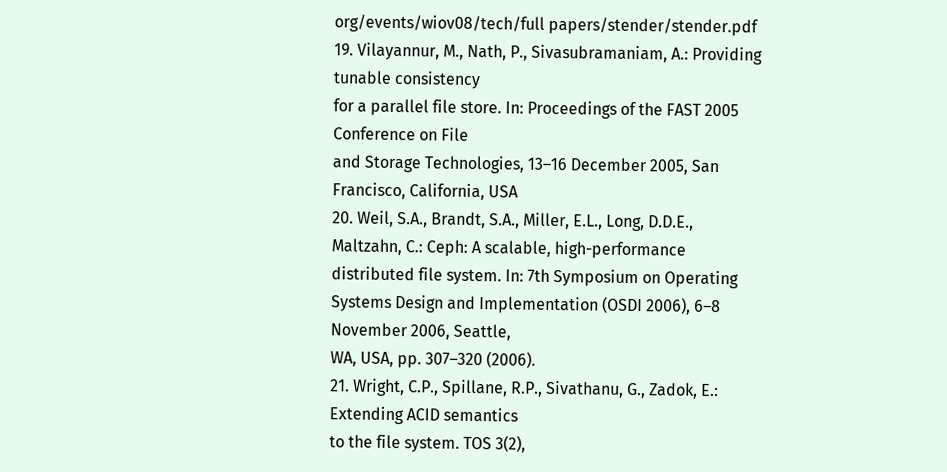org/events/wiov08/tech/full papers/stender/stender.pdf
19. Vilayannur, M., Nath, P., Sivasubramaniam, A.: Providing tunable consistency
for a parallel file store. In: Proceedings of the FAST 2005 Conference on File
and Storage Technologies, 13–16 December 2005, San Francisco, California, USA
20. Weil, S.A., Brandt, S.A., Miller, E.L., Long, D.D.E., Maltzahn, C.: Ceph: A scalable, high-performance distributed file system. In: 7th Symposium on Operating
Systems Design and Implementation (OSDI 2006), 6–8 November 2006, Seattle,
WA, USA, pp. 307–320 (2006).
21. Wright, C.P., Spillane, R.P., Sivathanu, G., Zadok, E.: Extending ACID semantics
to the file system. TOS 3(2),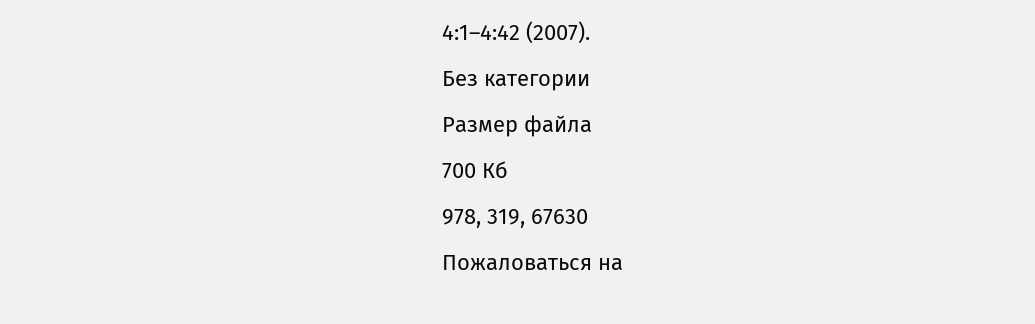4:1–4:42 (2007).
Без категории
Размер файла
700 Кб
978, 319, 67630
Пожаловаться на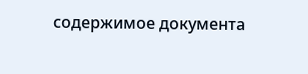содержимое документа